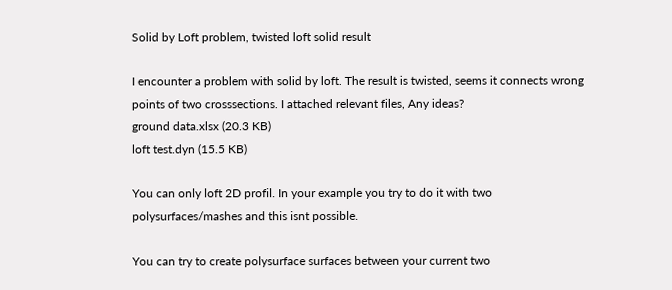Solid by Loft problem, twisted loft solid result

I encounter a problem with solid by loft. The result is twisted, seems it connects wrong points of two crosssections. I attached relevant files, Any ideas?
ground data.xlsx (20.3 KB)
loft test.dyn (15.5 KB)

You can only loft 2D profil. In your example you try to do it with two polysurfaces/mashes and this isnt possible.

You can try to create polysurface surfaces between your current two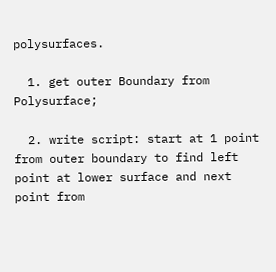polysurfaces.

  1. get outer Boundary from Polysurface;

  2. write script: start at 1 point from outer boundary to find left point at lower surface and next point from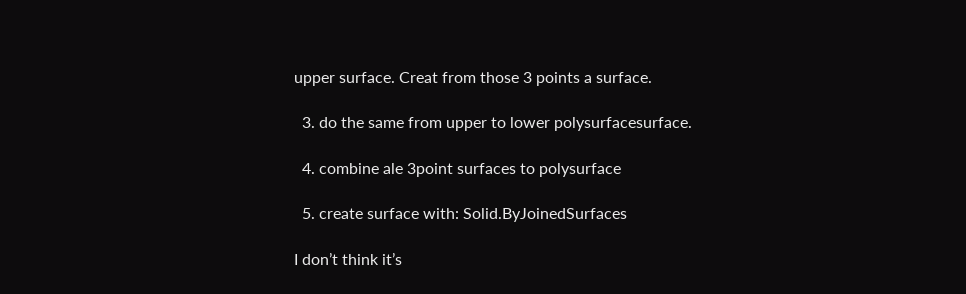upper surface. Creat from those 3 points a surface.

  3. do the same from upper to lower polysurfacesurface.

  4. combine ale 3point surfaces to polysurface

  5. create surface with: Solid.ByJoinedSurfaces

I don’t think it’s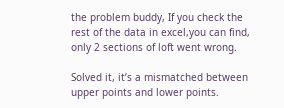the problem buddy, If you check the rest of the data in excel,you can find, only 2 sections of loft went wrong.

Solved it, it’s a mismatched between upper points and lower points.